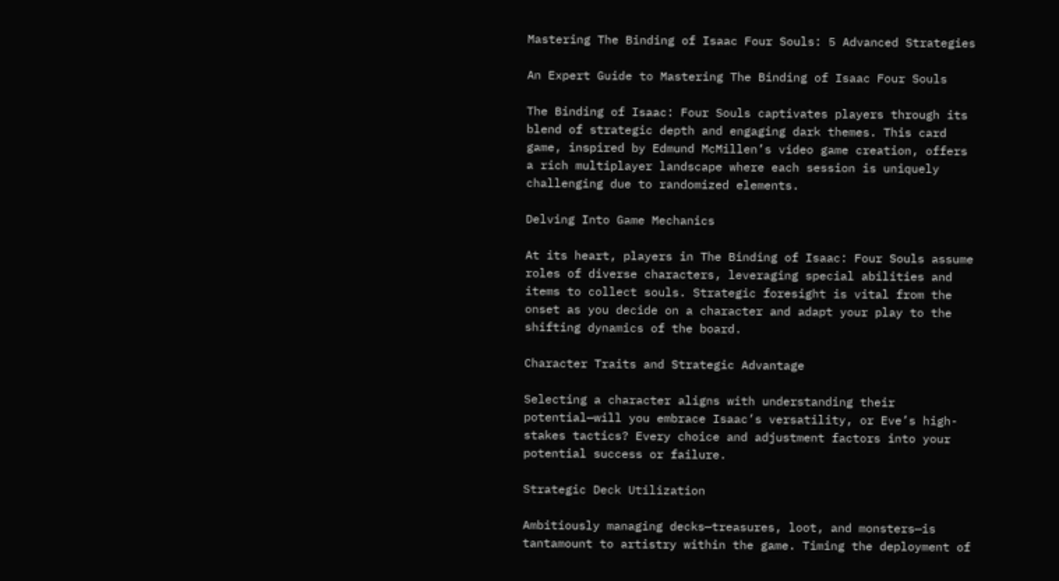Mastering The Binding of Isaac Four Souls: 5 Advanced Strategies

An Expert Guide to Mastering The Binding of Isaac Four Souls

The Binding of Isaac: Four Souls captivates players through its blend of strategic depth and engaging dark themes. This card game, inspired by Edmund McMillen’s video game creation, offers a rich multiplayer landscape where each session is uniquely challenging due to randomized elements.

Delving Into Game Mechanics

At its heart, players in The Binding of Isaac: Four Souls assume roles of diverse characters, leveraging special abilities and items to collect souls. Strategic foresight is vital from the onset as you decide on a character and adapt your play to the shifting dynamics of the board.

Character Traits and Strategic Advantage

Selecting a character aligns with understanding their potential—will you embrace Isaac’s versatility, or Eve’s high-stakes tactics? Every choice and adjustment factors into your potential success or failure.

Strategic Deck Utilization

Ambitiously managing decks—treasures, loot, and monsters—is tantamount to artistry within the game. Timing the deployment of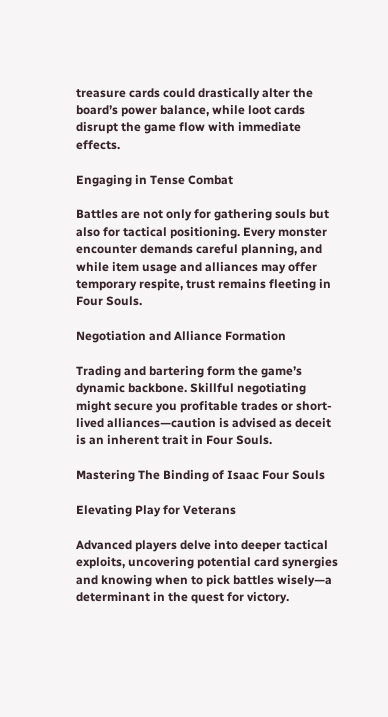treasure cards could drastically alter the board’s power balance, while loot cards disrupt the game flow with immediate effects.

Engaging in Tense Combat

Battles are not only for gathering souls but also for tactical positioning. Every monster encounter demands careful planning, and while item usage and alliances may offer temporary respite, trust remains fleeting in Four Souls.

Negotiation and Alliance Formation

Trading and bartering form the game’s dynamic backbone. Skillful negotiating might secure you profitable trades or short-lived alliances—caution is advised as deceit is an inherent trait in Four Souls.

Mastering The Binding of Isaac Four Souls

Elevating Play for Veterans

Advanced players delve into deeper tactical exploits, uncovering potential card synergies and knowing when to pick battles wisely—a determinant in the quest for victory.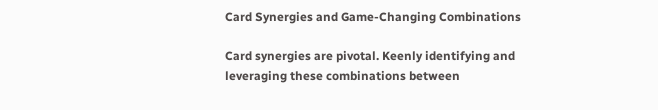Card Synergies and Game-Changing Combinations

Card synergies are pivotal. Keenly identifying and leveraging these combinations between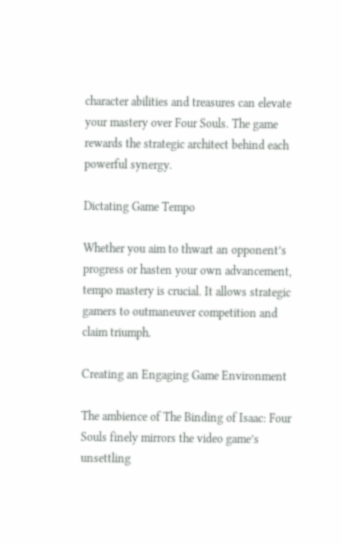character abilities and treasures can elevate your mastery over Four Souls. The game rewards the strategic architect behind each powerful synergy.

Dictating Game Tempo

Whether you aim to thwart an opponent’s progress or hasten your own advancement, tempo mastery is crucial. It allows strategic gamers to outmaneuver competition and claim triumph.

Creating an Engaging Game Environment

The ambience of The Binding of Isaac: Four Souls finely mirrors the video game’s unsettling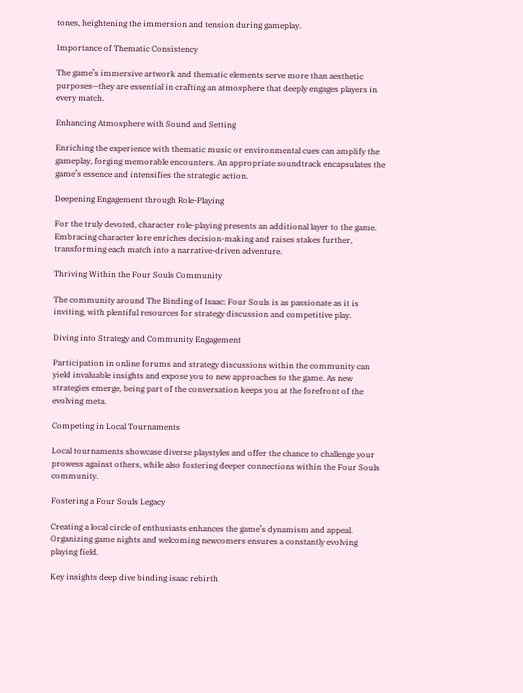tones, heightening the immersion and tension during gameplay.

Importance of Thematic Consistency

The game’s immersive artwork and thematic elements serve more than aesthetic purposes—they are essential in crafting an atmosphere that deeply engages players in every match.

Enhancing Atmosphere with Sound and Setting

Enriching the experience with thematic music or environmental cues can amplify the gameplay, forging memorable encounters. An appropriate soundtrack encapsulates the game’s essence and intensifies the strategic action.

Deepening Engagement through Role-Playing

For the truly devoted, character role-playing presents an additional layer to the game. Embracing character lore enriches decision-making and raises stakes further, transforming each match into a narrative-driven adventure.

Thriving Within the Four Souls Community

The community around The Binding of Isaac: Four Souls is as passionate as it is inviting, with plentiful resources for strategy discussion and competitive play.

Diving into Strategy and Community Engagement

Participation in online forums and strategy discussions within the community can yield invaluable insights and expose you to new approaches to the game. As new strategies emerge, being part of the conversation keeps you at the forefront of the evolving meta.

Competing in Local Tournaments

Local tournaments showcase diverse playstyles and offer the chance to challenge your prowess against others, while also fostering deeper connections within the Four Souls community.

Fostering a Four Souls Legacy

Creating a local circle of enthusiasts enhances the game’s dynamism and appeal. Organizing game nights and welcoming newcomers ensures a constantly evolving playing field.

Key insights deep dive binding isaac rebirth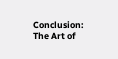Conclusion: The Art of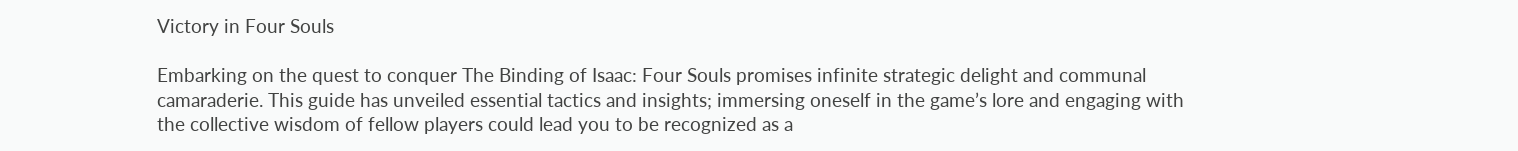Victory in Four Souls

Embarking on the quest to conquer The Binding of Isaac: Four Souls promises infinite strategic delight and communal camaraderie. This guide has unveiled essential tactics and insights; immersing oneself in the game’s lore and engaging with the collective wisdom of fellow players could lead you to be recognized as a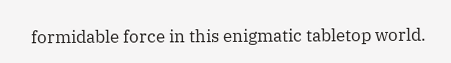formidable force in this enigmatic tabletop world.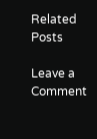Related Posts

Leave a Comment